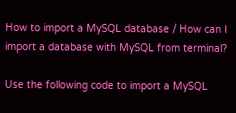How to import a MySQL database / How can I import a database with MySQL from terminal?

Use the following code to import a MySQL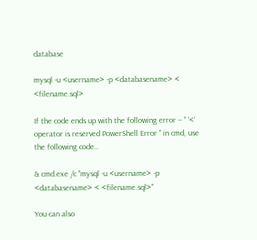database

mysql -u <username> -p <databasename> < <filename.sql>

If the code ends up with the following error – ” ‘<‘ operator is reserved PowerShell Error ” in cmd, use the following code..

& cmd.exe /c "mysql -u <username> -p <databasename> < <filename.sql>"

You can also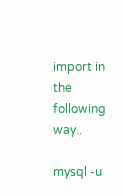import in the following way..

mysql -u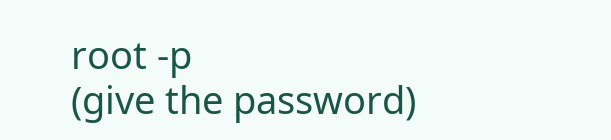root -p
(give the password)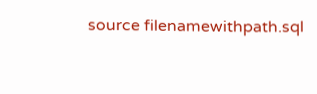source filenamewithpath.sql